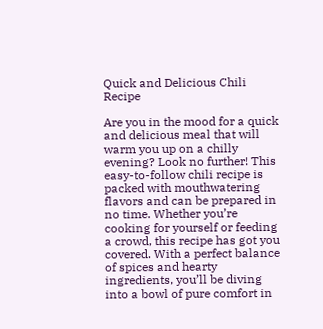Quick and Delicious Chili Recipe

Are you in the mood for a quick and delicious meal that will warm you up on a chilly evening? Look no further! This easy-to-follow chili recipe is packed with mouthwatering flavors and can be prepared in no time. Whether you’re cooking for yourself or feeding a crowd, this recipe has got you covered. With a perfect balance of spices and hearty ingredients, you’ll be diving into a bowl of pure comfort in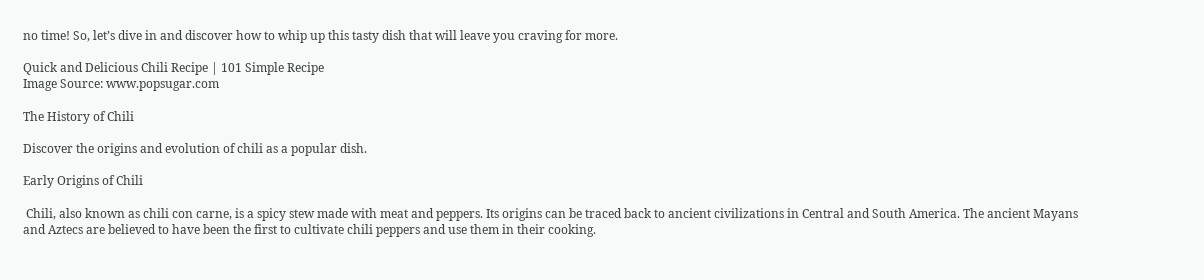no time! So, let’s dive in and discover how to whip up this tasty dish that will leave you craving for more.

Quick and Delicious Chili Recipe | 101 Simple Recipe
Image Source: www.popsugar.com

The History of Chili

Discover the origins and evolution of chili as a popular dish.

Early Origins of Chili

 Chili, also known as chili con carne, is a spicy stew made with meat and peppers. Its origins can be traced back to ancient civilizations in Central and South America. The ancient Mayans and Aztecs are believed to have been the first to cultivate chili peppers and use them in their cooking.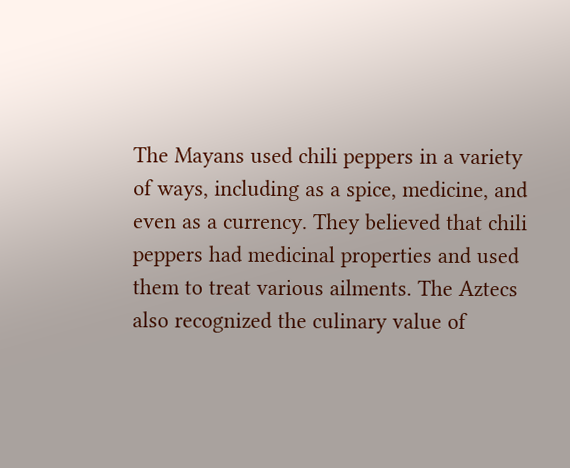The Mayans used chili peppers in a variety of ways, including as a spice, medicine, and even as a currency. They believed that chili peppers had medicinal properties and used them to treat various ailments. The Aztecs also recognized the culinary value of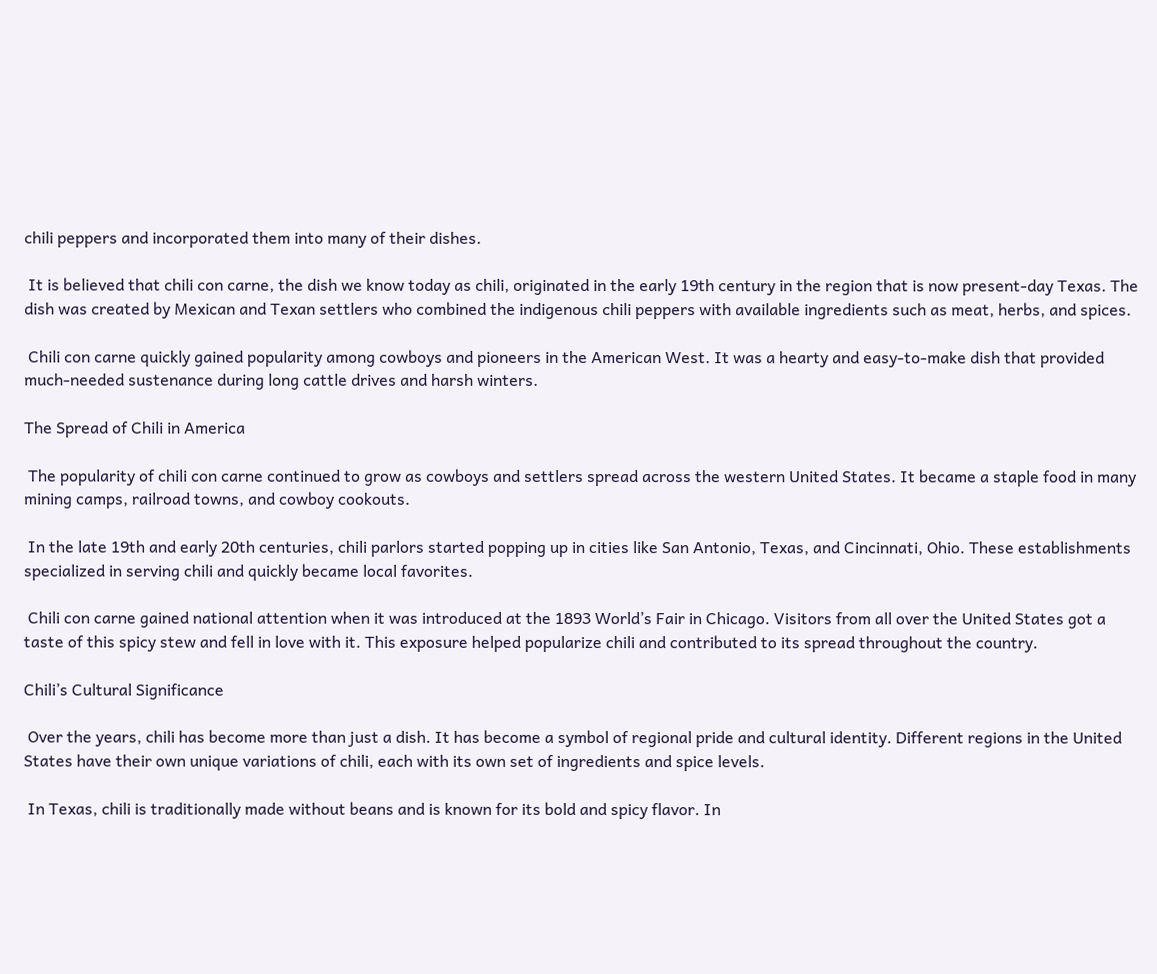chili peppers and incorporated them into many of their dishes.

 It is believed that chili con carne, the dish we know today as chili, originated in the early 19th century in the region that is now present-day Texas. The dish was created by Mexican and Texan settlers who combined the indigenous chili peppers with available ingredients such as meat, herbs, and spices.

 Chili con carne quickly gained popularity among cowboys and pioneers in the American West. It was a hearty and easy-to-make dish that provided much-needed sustenance during long cattle drives and harsh winters.

The Spread of Chili in America

 The popularity of chili con carne continued to grow as cowboys and settlers spread across the western United States. It became a staple food in many mining camps, railroad towns, and cowboy cookouts.

 In the late 19th and early 20th centuries, chili parlors started popping up in cities like San Antonio, Texas, and Cincinnati, Ohio. These establishments specialized in serving chili and quickly became local favorites.

 Chili con carne gained national attention when it was introduced at the 1893 World’s Fair in Chicago. Visitors from all over the United States got a taste of this spicy stew and fell in love with it. This exposure helped popularize chili and contributed to its spread throughout the country.

Chili’s Cultural Significance

 Over the years, chili has become more than just a dish. It has become a symbol of regional pride and cultural identity. Different regions in the United States have their own unique variations of chili, each with its own set of ingredients and spice levels.

 In Texas, chili is traditionally made without beans and is known for its bold and spicy flavor. In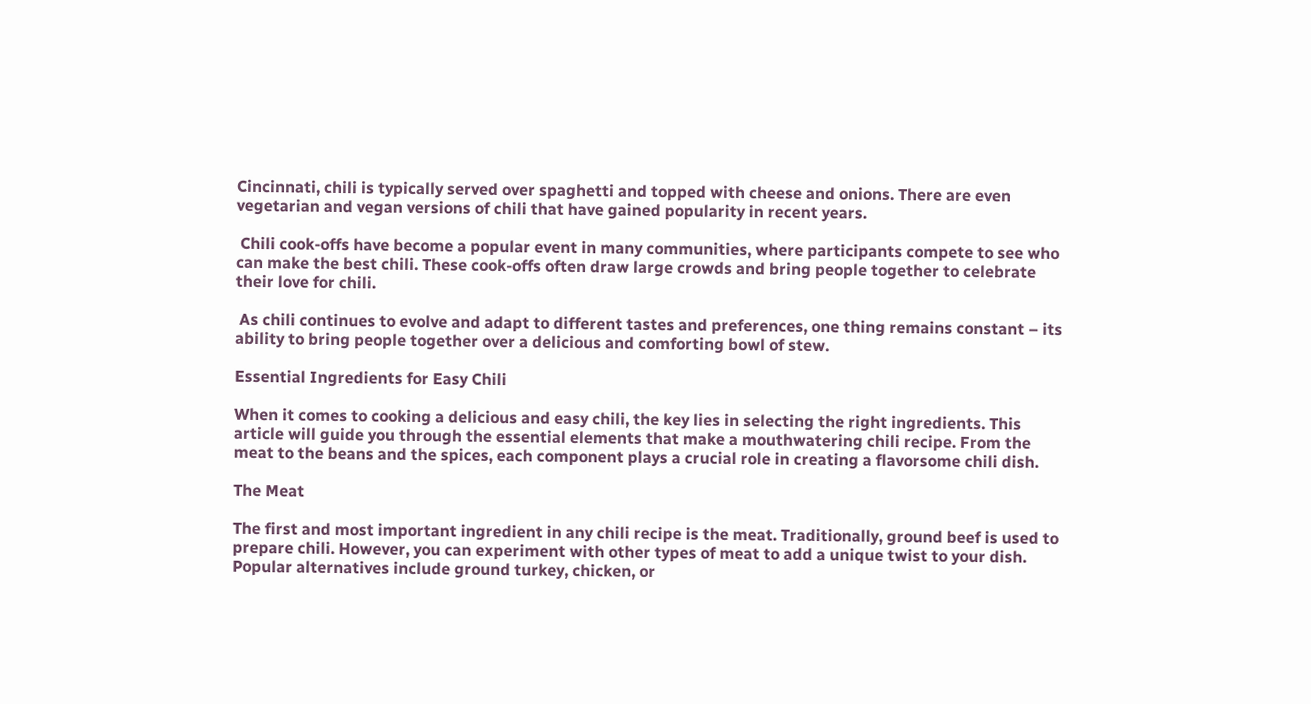Cincinnati, chili is typically served over spaghetti and topped with cheese and onions. There are even vegetarian and vegan versions of chili that have gained popularity in recent years.

 Chili cook-offs have become a popular event in many communities, where participants compete to see who can make the best chili. These cook-offs often draw large crowds and bring people together to celebrate their love for chili.

 As chili continues to evolve and adapt to different tastes and preferences, one thing remains constant – its ability to bring people together over a delicious and comforting bowl of stew.

Essential Ingredients for Easy Chili

When it comes to cooking a delicious and easy chili, the key lies in selecting the right ingredients. This article will guide you through the essential elements that make a mouthwatering chili recipe. From the meat to the beans and the spices, each component plays a crucial role in creating a flavorsome chili dish.

The Meat

The first and most important ingredient in any chili recipe is the meat. Traditionally, ground beef is used to prepare chili. However, you can experiment with other types of meat to add a unique twist to your dish. Popular alternatives include ground turkey, chicken, or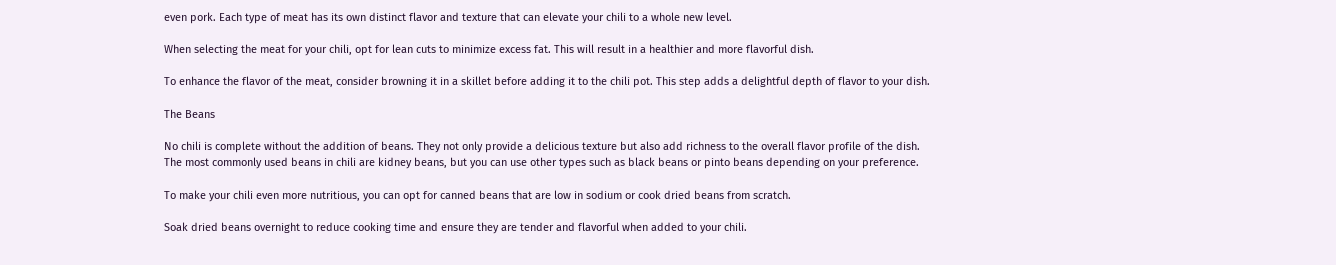even pork. Each type of meat has its own distinct flavor and texture that can elevate your chili to a whole new level.

When selecting the meat for your chili, opt for lean cuts to minimize excess fat. This will result in a healthier and more flavorful dish.

To enhance the flavor of the meat, consider browning it in a skillet before adding it to the chili pot. This step adds a delightful depth of flavor to your dish.

The Beans

No chili is complete without the addition of beans. They not only provide a delicious texture but also add richness to the overall flavor profile of the dish. The most commonly used beans in chili are kidney beans, but you can use other types such as black beans or pinto beans depending on your preference.

To make your chili even more nutritious, you can opt for canned beans that are low in sodium or cook dried beans from scratch.

Soak dried beans overnight to reduce cooking time and ensure they are tender and flavorful when added to your chili.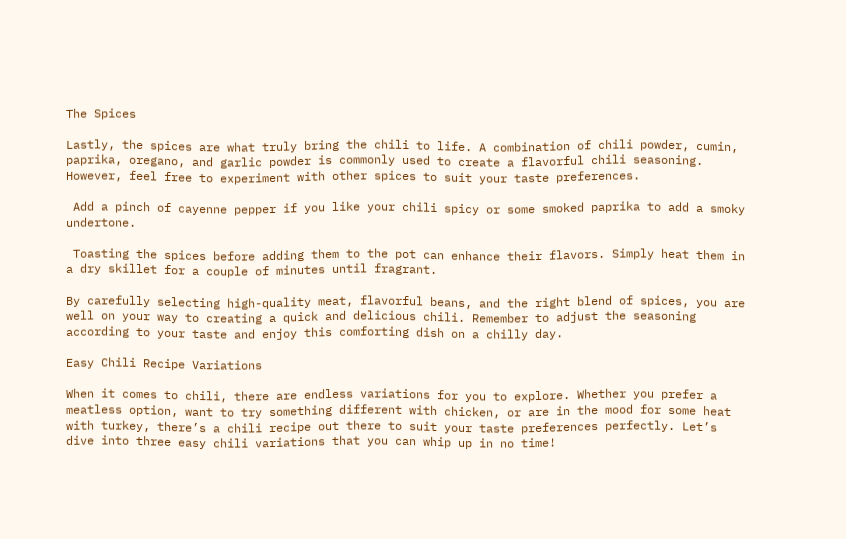The Spices

Lastly, the spices are what truly bring the chili to life. A combination of chili powder, cumin, paprika, oregano, and garlic powder is commonly used to create a flavorful chili seasoning. However, feel free to experiment with other spices to suit your taste preferences.

 Add a pinch of cayenne pepper if you like your chili spicy or some smoked paprika to add a smoky undertone.

 Toasting the spices before adding them to the pot can enhance their flavors. Simply heat them in a dry skillet for a couple of minutes until fragrant.

By carefully selecting high-quality meat, flavorful beans, and the right blend of spices, you are well on your way to creating a quick and delicious chili. Remember to adjust the seasoning according to your taste and enjoy this comforting dish on a chilly day.

Easy Chili Recipe Variations

When it comes to chili, there are endless variations for you to explore. Whether you prefer a meatless option, want to try something different with chicken, or are in the mood for some heat with turkey, there’s a chili recipe out there to suit your taste preferences perfectly. Let’s dive into three easy chili variations that you can whip up in no time!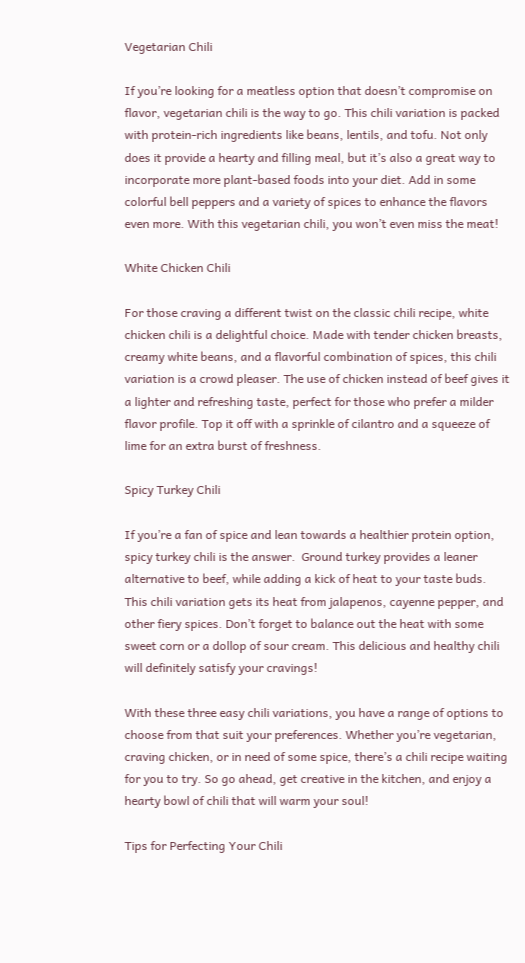Vegetarian Chili

If you’re looking for a meatless option that doesn’t compromise on flavor, vegetarian chili is the way to go. This chili variation is packed with protein-rich ingredients like beans, lentils, and tofu. Not only does it provide a hearty and filling meal, but it’s also a great way to incorporate more plant-based foods into your diet. Add in some colorful bell peppers and a variety of spices to enhance the flavors even more. With this vegetarian chili, you won’t even miss the meat!

White Chicken Chili

For those craving a different twist on the classic chili recipe, white chicken chili is a delightful choice. Made with tender chicken breasts, creamy white beans, and a flavorful combination of spices, this chili variation is a crowd pleaser. The use of chicken instead of beef gives it a lighter and refreshing taste, perfect for those who prefer a milder flavor profile. Top it off with a sprinkle of cilantro and a squeeze of lime for an extra burst of freshness.

Spicy Turkey Chili

If you’re a fan of spice and lean towards a healthier protein option, spicy turkey chili is the answer.  Ground turkey provides a leaner alternative to beef, while adding a kick of heat to your taste buds. This chili variation gets its heat from jalapenos, cayenne pepper, and other fiery spices. Don’t forget to balance out the heat with some sweet corn or a dollop of sour cream. This delicious and healthy chili will definitely satisfy your cravings!

With these three easy chili variations, you have a range of options to choose from that suit your preferences. Whether you’re vegetarian, craving chicken, or in need of some spice, there’s a chili recipe waiting for you to try. So go ahead, get creative in the kitchen, and enjoy a hearty bowl of chili that will warm your soul!

Tips for Perfecting Your Chili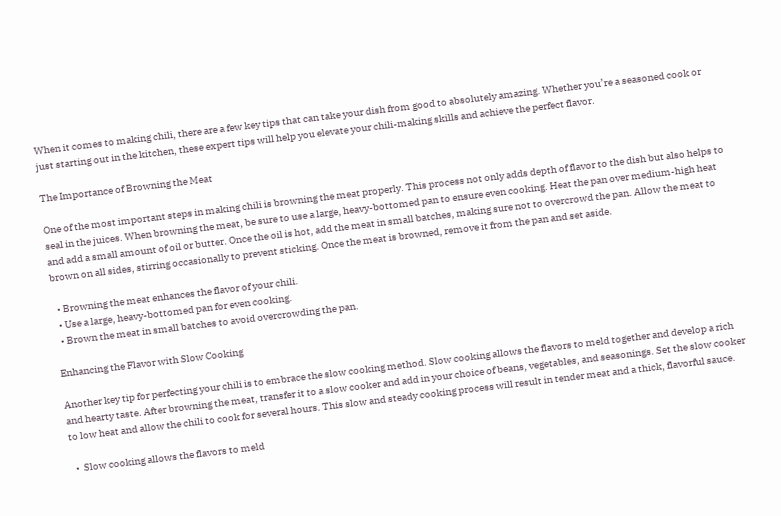When it comes to making chili, there are a few key tips that can take your dish from good to absolutely amazing. Whether you’re a seasoned cook or just starting out in the kitchen, these expert tips will help you elevate your chili-making skills and achieve the perfect flavor.

The Importance of Browning the Meat

One of the most important steps in making chili is browning the meat properly. This process not only adds depth of flavor to the dish but also helps to seal in the juices. When browning the meat, be sure to use a large, heavy-bottomed pan to ensure even cooking. Heat the pan over medium-high heat and add a small amount of oil or butter. Once the oil is hot, add the meat in small batches, making sure not to overcrowd the pan. Allow the meat to brown on all sides, stirring occasionally to prevent sticking. Once the meat is browned, remove it from the pan and set aside.

  • Browning the meat enhances the flavor of your chili.
  • Use a large, heavy-bottomed pan for even cooking.
  • Brown the meat in small batches to avoid overcrowding the pan.

Enhancing the Flavor with Slow Cooking

Another key tip for perfecting your chili is to embrace the slow cooking method. Slow cooking allows the flavors to meld together and develop a rich and hearty taste. After browning the meat, transfer it to a slow cooker and add in your choice of beans, vegetables, and seasonings. Set the slow cooker to low heat and allow the chili to cook for several hours. This slow and steady cooking process will result in tender meat and a thick, flavorful sauce.

  •  Slow cooking allows the flavors to meld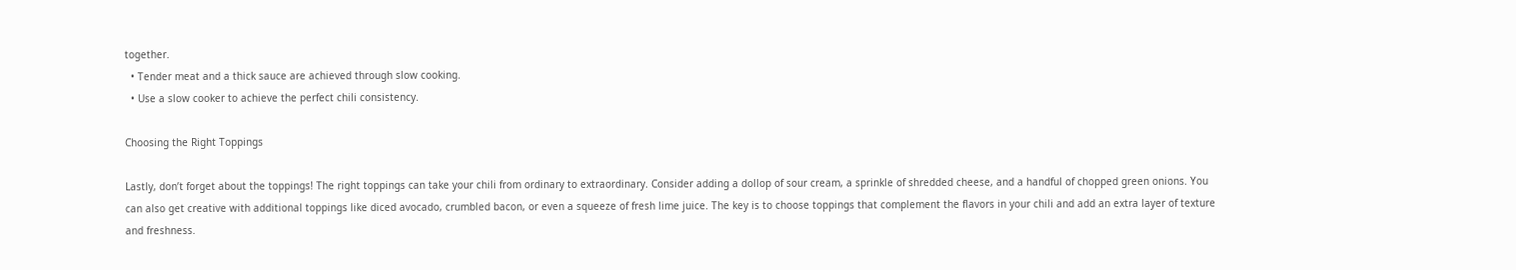together.
  • Tender meat and a thick sauce are achieved through slow cooking.
  • Use a slow cooker to achieve the perfect chili consistency.

Choosing the Right Toppings

Lastly, don’t forget about the toppings! The right toppings can take your chili from ordinary to extraordinary. Consider adding a dollop of sour cream, a sprinkle of shredded cheese, and a handful of chopped green onions. You can also get creative with additional toppings like diced avocado, crumbled bacon, or even a squeeze of fresh lime juice. The key is to choose toppings that complement the flavors in your chili and add an extra layer of texture and freshness.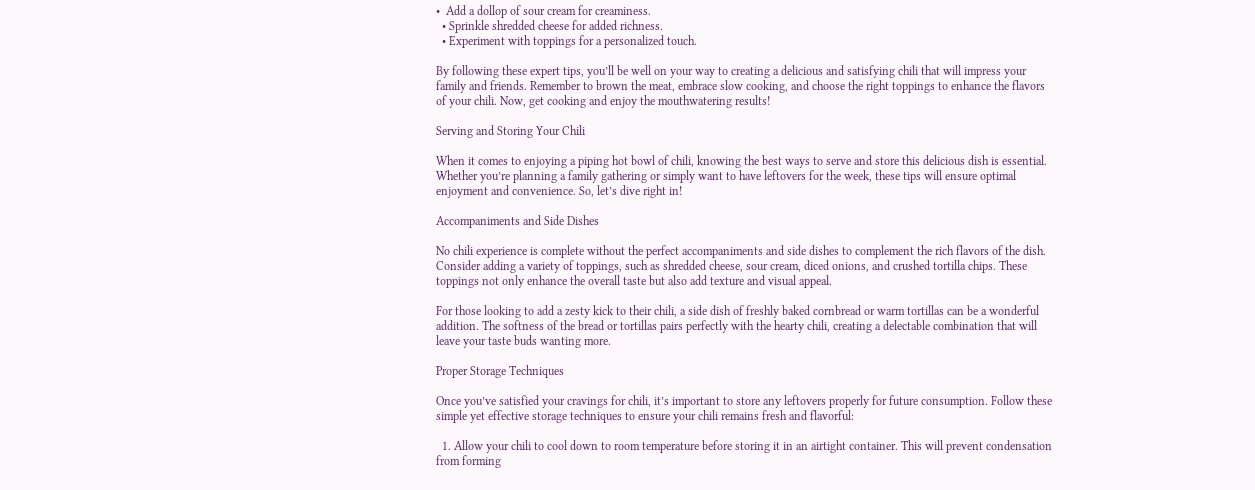•  Add a dollop of sour cream for creaminess.
  • Sprinkle shredded cheese for added richness.
  • Experiment with toppings for a personalized touch.

By following these expert tips, you’ll be well on your way to creating a delicious and satisfying chili that will impress your family and friends. Remember to brown the meat, embrace slow cooking, and choose the right toppings to enhance the flavors of your chili. Now, get cooking and enjoy the mouthwatering results!

Serving and Storing Your Chili

When it comes to enjoying a piping hot bowl of chili, knowing the best ways to serve and store this delicious dish is essential. Whether you’re planning a family gathering or simply want to have leftovers for the week, these tips will ensure optimal enjoyment and convenience. So, let’s dive right in!

Accompaniments and Side Dishes

No chili experience is complete without the perfect accompaniments and side dishes to complement the rich flavors of the dish. Consider adding a variety of toppings, such as shredded cheese, sour cream, diced onions, and crushed tortilla chips. These toppings not only enhance the overall taste but also add texture and visual appeal.

For those looking to add a zesty kick to their chili, a side dish of freshly baked cornbread or warm tortillas can be a wonderful addition. The softness of the bread or tortillas pairs perfectly with the hearty chili, creating a delectable combination that will leave your taste buds wanting more.

Proper Storage Techniques

Once you’ve satisfied your cravings for chili, it’s important to store any leftovers properly for future consumption. Follow these simple yet effective storage techniques to ensure your chili remains fresh and flavorful:

  1. Allow your chili to cool down to room temperature before storing it in an airtight container. This will prevent condensation from forming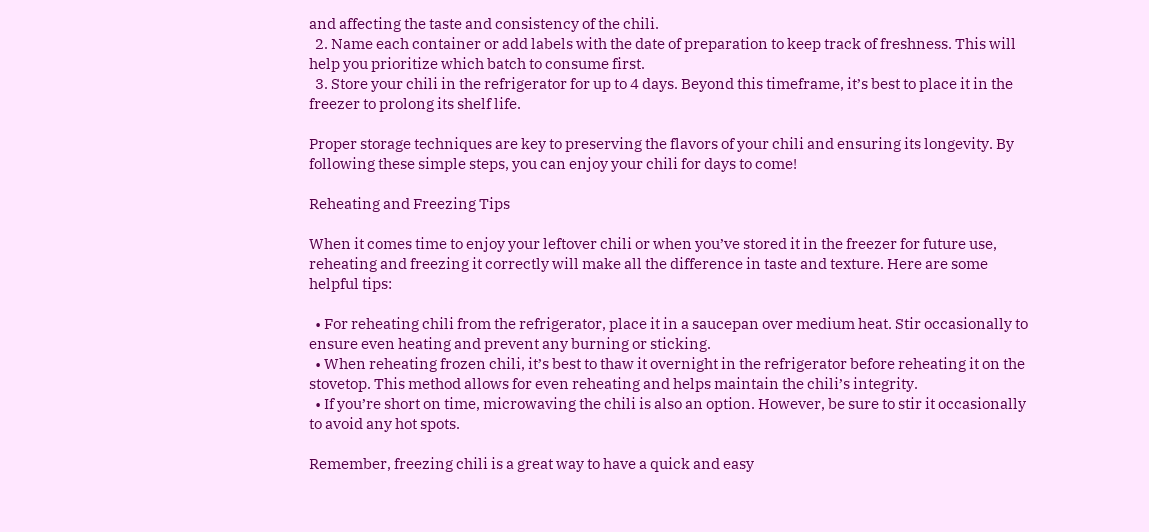and affecting the taste and consistency of the chili.
  2. Name each container or add labels with the date of preparation to keep track of freshness. This will help you prioritize which batch to consume first.
  3. Store your chili in the refrigerator for up to 4 days. Beyond this timeframe, it’s best to place it in the freezer to prolong its shelf life.

Proper storage techniques are key to preserving the flavors of your chili and ensuring its longevity. By following these simple steps, you can enjoy your chili for days to come!

Reheating and Freezing Tips

When it comes time to enjoy your leftover chili or when you’ve stored it in the freezer for future use, reheating and freezing it correctly will make all the difference in taste and texture. Here are some helpful tips:

  • For reheating chili from the refrigerator, place it in a saucepan over medium heat. Stir occasionally to ensure even heating and prevent any burning or sticking.
  • When reheating frozen chili, it’s best to thaw it overnight in the refrigerator before reheating it on the stovetop. This method allows for even reheating and helps maintain the chili’s integrity.
  • If you’re short on time, microwaving the chili is also an option. However, be sure to stir it occasionally to avoid any hot spots.

Remember, freezing chili is a great way to have a quick and easy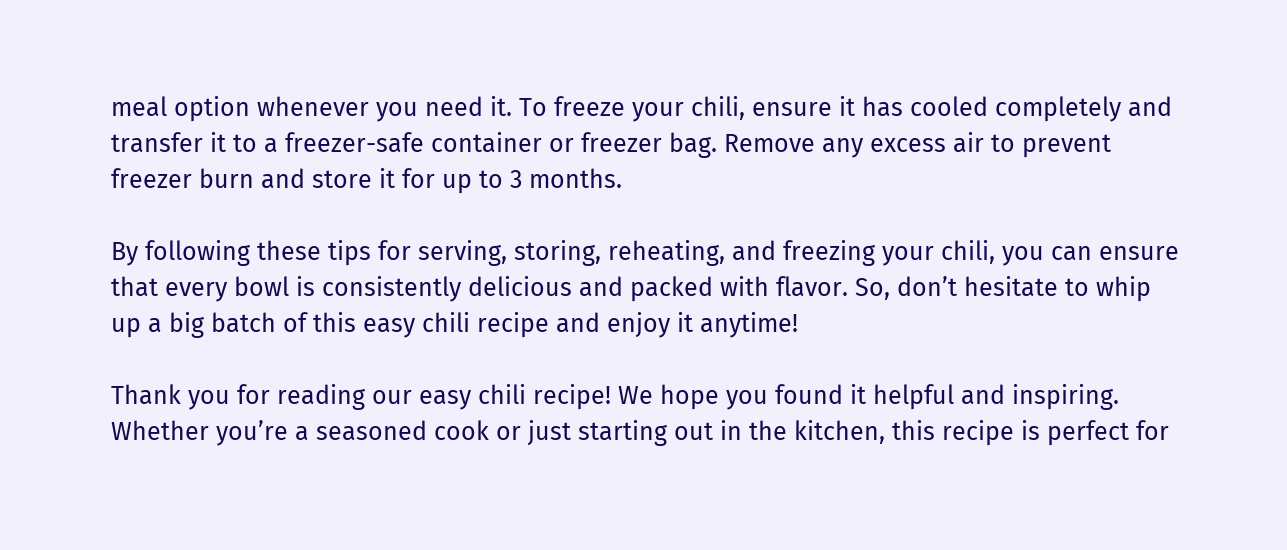meal option whenever you need it. To freeze your chili, ensure it has cooled completely and transfer it to a freezer-safe container or freezer bag. Remove any excess air to prevent freezer burn and store it for up to 3 months.

By following these tips for serving, storing, reheating, and freezing your chili, you can ensure that every bowl is consistently delicious and packed with flavor. So, don’t hesitate to whip up a big batch of this easy chili recipe and enjoy it anytime!

Thank you for reading our easy chili recipe! We hope you found it helpful and inspiring. Whether you’re a seasoned cook or just starting out in the kitchen, this recipe is perfect for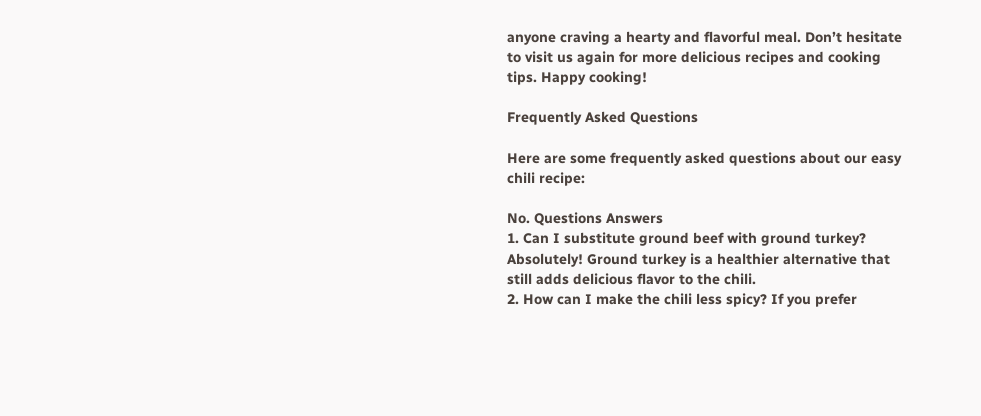anyone craving a hearty and flavorful meal. Don’t hesitate to visit us again for more delicious recipes and cooking tips. Happy cooking!

Frequently Asked Questions

Here are some frequently asked questions about our easy chili recipe:

No. Questions Answers
1. Can I substitute ground beef with ground turkey? Absolutely! Ground turkey is a healthier alternative that still adds delicious flavor to the chili.
2. How can I make the chili less spicy? If you prefer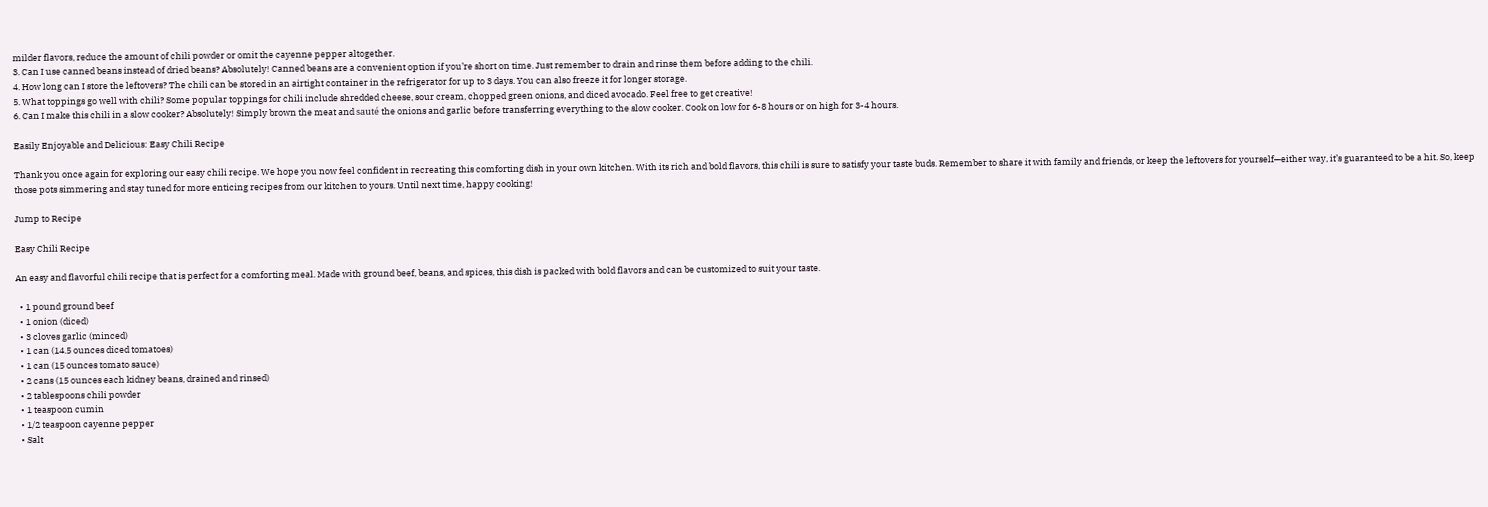milder flavors, reduce the amount of chili powder or omit the cayenne pepper altogether.
3. Can I use canned beans instead of dried beans? Absolutely! Canned beans are a convenient option if you’re short on time. Just remember to drain and rinse them before adding to the chili.
4. How long can I store the leftovers? The chili can be stored in an airtight container in the refrigerator for up to 3 days. You can also freeze it for longer storage.
5. What toppings go well with chili? Some popular toppings for chili include shredded cheese, sour cream, chopped green onions, and diced avocado. Feel free to get creative!
6. Can I make this chili in a slow cooker? Absolutely! Simply brown the meat and sauté the onions and garlic before transferring everything to the slow cooker. Cook on low for 6-8 hours or on high for 3-4 hours.

Easily Enjoyable and Delicious: Easy Chili Recipe

Thank you once again for exploring our easy chili recipe. We hope you now feel confident in recreating this comforting dish in your own kitchen. With its rich and bold flavors, this chili is sure to satisfy your taste buds. Remember to share it with family and friends, or keep the leftovers for yourself—either way, it’s guaranteed to be a hit. So, keep those pots simmering and stay tuned for more enticing recipes from our kitchen to yours. Until next time, happy cooking!

Jump to Recipe

Easy Chili Recipe

An easy and flavorful chili recipe that is perfect for a comforting meal. Made with ground beef, beans, and spices, this dish is packed with bold flavors and can be customized to suit your taste.

  • 1 pound ground beef
  • 1 onion (diced)
  • 3 cloves garlic (minced)
  • 1 can (14.5 ounces diced tomatoes)
  • 1 can (15 ounces tomato sauce)
  • 2 cans (15 ounces each kidney beans, drained and rinsed)
  • 2 tablespoons chili powder
  • 1 teaspoon cumin
  • 1/2 teaspoon cayenne pepper
  • Salt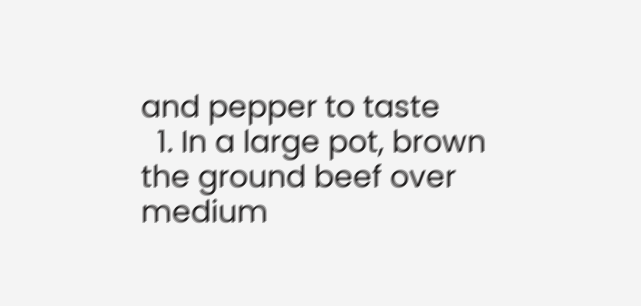and pepper to taste
  1. In a large pot, brown the ground beef over medium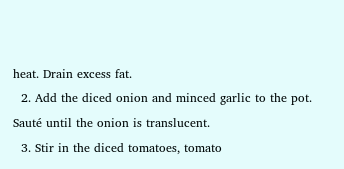heat. Drain excess fat.
  2. Add the diced onion and minced garlic to the pot. Sauté until the onion is translucent.
  3. Stir in the diced tomatoes, tomato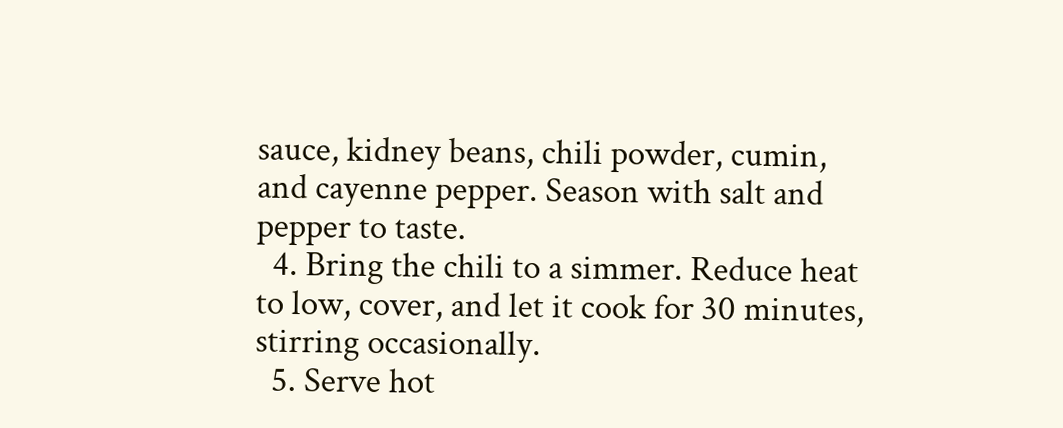sauce, kidney beans, chili powder, cumin, and cayenne pepper. Season with salt and pepper to taste.
  4. Bring the chili to a simmer. Reduce heat to low, cover, and let it cook for 30 minutes, stirring occasionally.
  5. Serve hot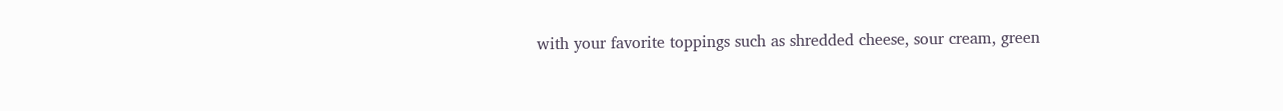with your favorite toppings such as shredded cheese, sour cream, green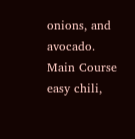onions, and avocado.
Main Course
easy chili,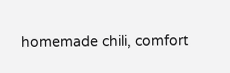homemade chili, comfort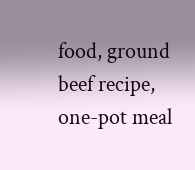food, ground beef recipe, one-pot meal